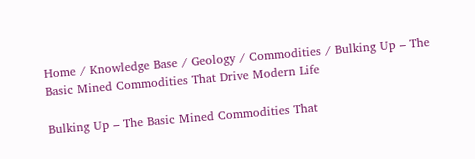Home / Knowledge Base / Geology / Commodities / Bulking Up – The Basic Mined Commodities That Drive Modern Life

Bulking Up – The Basic Mined Commodities That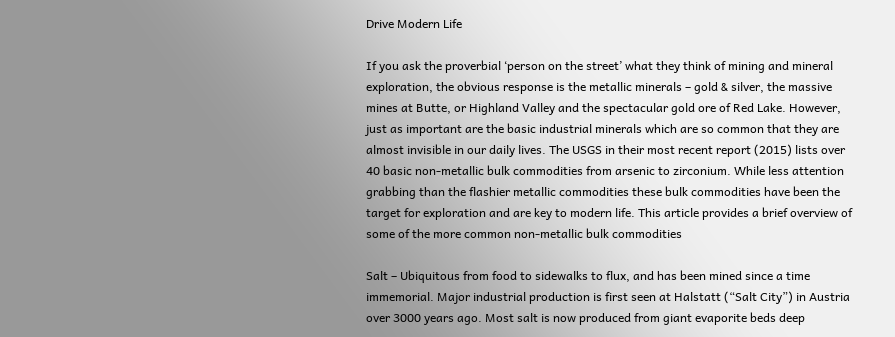Drive Modern Life

If you ask the proverbial ‘person on the street’ what they think of mining and mineral exploration, the obvious response is the metallic minerals – gold & silver, the massive mines at Butte, or Highland Valley and the spectacular gold ore of Red Lake. However, just as important are the basic industrial minerals which are so common that they are almost invisible in our daily lives. The USGS in their most recent report (2015) lists over 40 basic non-metallic bulk commodities from arsenic to zirconium. While less attention grabbing than the flashier metallic commodities these bulk commodities have been the target for exploration and are key to modern life. This article provides a brief overview of some of the more common non-metallic bulk commodities

Salt – Ubiquitous from food to sidewalks to flux, and has been mined since a time immemorial. Major industrial production is first seen at Halstatt (“Salt City”) in Austria over 3000 years ago. Most salt is now produced from giant evaporite beds deep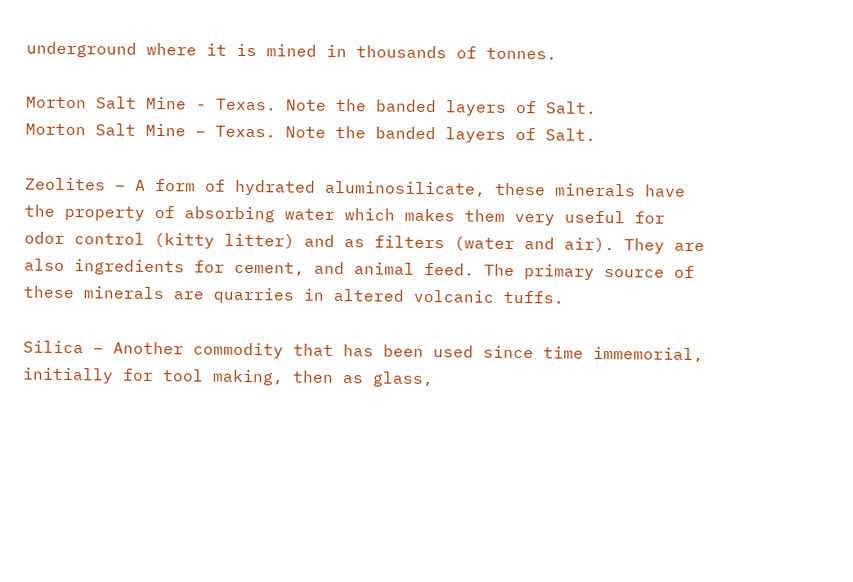underground where it is mined in thousands of tonnes.

Morton Salt Mine - Texas. Note the banded layers of Salt.
Morton Salt Mine – Texas. Note the banded layers of Salt.

Zeolites – A form of hydrated aluminosilicate, these minerals have the property of absorbing water which makes them very useful for odor control (kitty litter) and as filters (water and air). They are also ingredients for cement, and animal feed. The primary source of these minerals are quarries in altered volcanic tuffs.

Silica – Another commodity that has been used since time immemorial, initially for tool making, then as glass,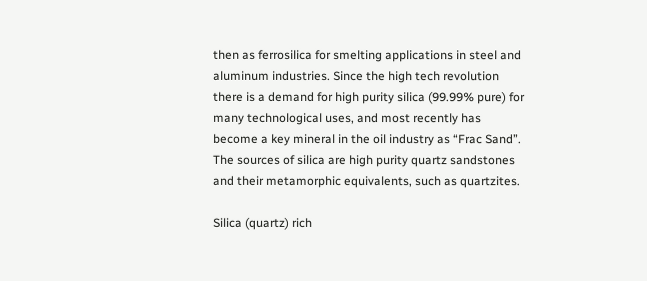then as ferrosilica for smelting applications in steel and aluminum industries. Since the high tech revolution there is a demand for high purity silica (99.99% pure) for many technological uses, and most recently has become a key mineral in the oil industry as “Frac Sand”. The sources of silica are high purity quartz sandstones and their metamorphic equivalents, such as quartzites.

Silica (quartz) rich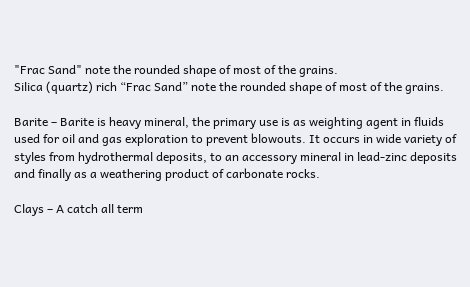"Frac Sand" note the rounded shape of most of the grains.
Silica (quartz) rich “Frac Sand” note the rounded shape of most of the grains.

Barite – Barite is heavy mineral, the primary use is as weighting agent in fluids used for oil and gas exploration to prevent blowouts. It occurs in wide variety of styles from hydrothermal deposits, to an accessory mineral in lead-zinc deposits and finally as a weathering product of carbonate rocks.

Clays – A catch all term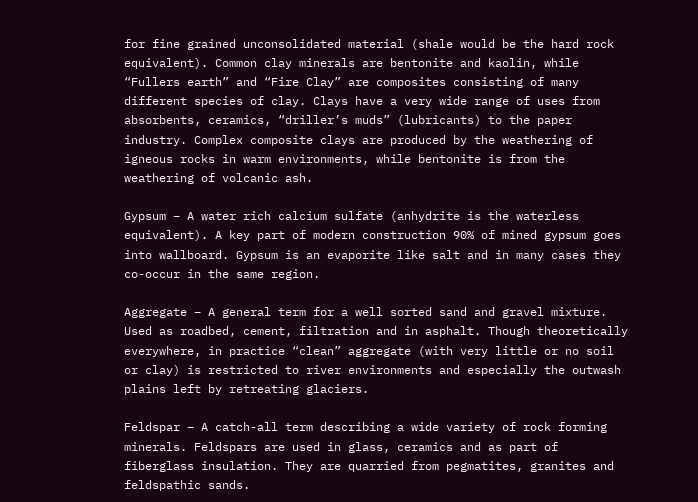for fine grained unconsolidated material (shale would be the hard rock equivalent). Common clay minerals are bentonite and kaolin, while “Fullers earth” and “Fire Clay” are composites consisting of many different species of clay. Clays have a very wide range of uses from absorbents, ceramics, “driller’s muds” (lubricants) to the paper industry. Complex composite clays are produced by the weathering of igneous rocks in warm environments, while bentonite is from the weathering of volcanic ash.

Gypsum – A water rich calcium sulfate (anhydrite is the waterless equivalent). A key part of modern construction 90% of mined gypsum goes into wallboard. Gypsum is an evaporite like salt and in many cases they co-occur in the same region.

Aggregate – A general term for a well sorted sand and gravel mixture. Used as roadbed, cement, filtration and in asphalt. Though theoretically everywhere, in practice “clean” aggregate (with very little or no soil or clay) is restricted to river environments and especially the outwash plains left by retreating glaciers.

Feldspar – A catch-all term describing a wide variety of rock forming minerals. Feldspars are used in glass, ceramics and as part of fiberglass insulation. They are quarried from pegmatites, granites and feldspathic sands.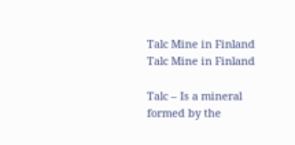Talc Mine in Finland
Talc Mine in Finland

Talc – Is a mineral formed by the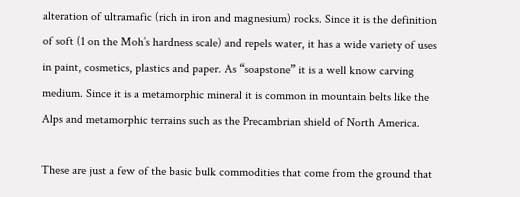alteration of ultramafic (rich in iron and magnesium) rocks. Since it is the definition of soft (1 on the Moh’s hardness scale) and repels water, it has a wide variety of uses in paint, cosmetics, plastics and paper. As “soapstone” it is a well know carving medium. Since it is a metamorphic mineral it is common in mountain belts like the Alps and metamorphic terrains such as the Precambrian shield of North America.

These are just a few of the basic bulk commodities that come from the ground that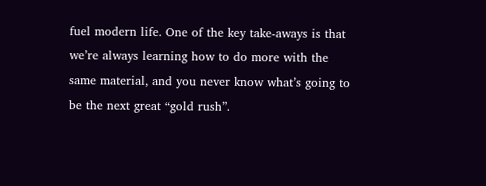fuel modern life. One of the key take-aways is that we’re always learning how to do more with the same material, and you never know what’s going to be the next great “gold rush”.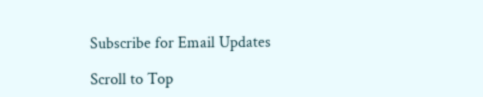Subscribe for Email Updates

Scroll to Top